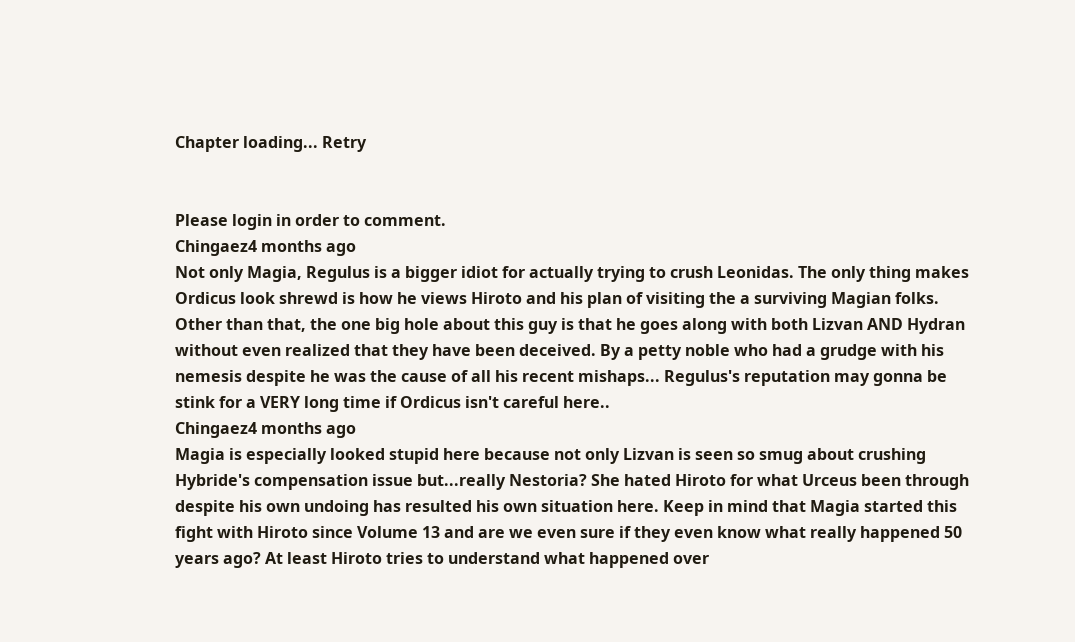Chapter loading... Retry


Please login in order to comment.
Chingaez4 months ago
Not only Magia, Regulus is a bigger idiot for actually trying to crush Leonidas. The only thing makes Ordicus look shrewd is how he views Hiroto and his plan of visiting the a surviving Magian folks. Other than that, the one big hole about this guy is that he goes along with both Lizvan AND Hydran without even realized that they have been deceived. By a petty noble who had a grudge with his nemesis despite he was the cause of all his recent mishaps... Regulus's reputation may gonna be stink for a VERY long time if Ordicus isn't careful here..
Chingaez4 months ago
Magia is especially looked stupid here because not only Lizvan is seen so smug about crushing Hybride's compensation issue but...really Nestoria? She hated Hiroto for what Urceus been through despite his own undoing has resulted his own situation here. Keep in mind that Magia started this fight with Hiroto since Volume 13 and are we even sure if they even know what really happened 50 years ago? At least Hiroto tries to understand what happened over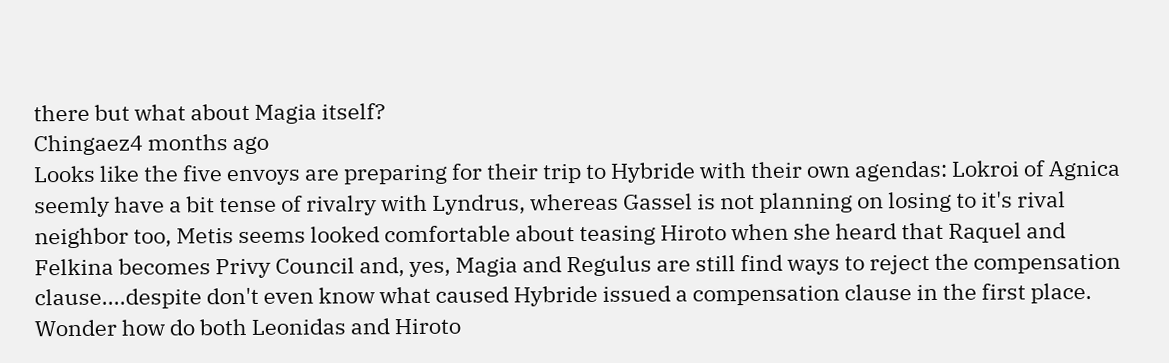there but what about Magia itself?
Chingaez4 months ago
Looks like the five envoys are preparing for their trip to Hybride with their own agendas: Lokroi of Agnica seemly have a bit tense of rivalry with Lyndrus, whereas Gassel is not planning on losing to it's rival neighbor too, Metis seems looked comfortable about teasing Hiroto when she heard that Raquel and Felkina becomes Privy Council and, yes, Magia and Regulus are still find ways to reject the compensation clause....despite don't even know what caused Hybride issued a compensation clause in the first place. Wonder how do both Leonidas and Hiroto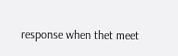response when thet meet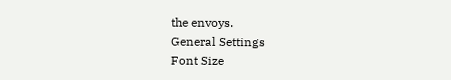the envoys.
General Settings
Font Size